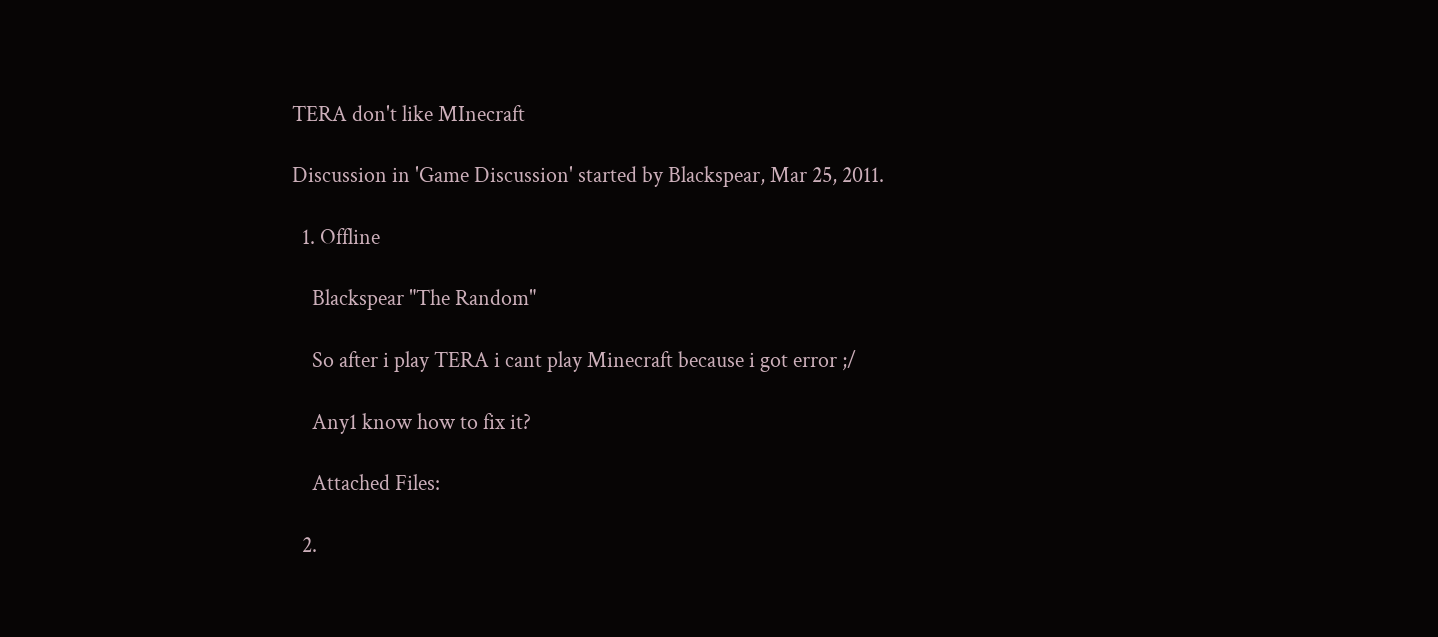TERA don't like MInecraft

Discussion in 'Game Discussion' started by Blackspear, Mar 25, 2011.

  1. Offline

    Blackspear "The Random"

    So after i play TERA i cant play Minecraft because i got error ;/

    Any1 know how to fix it?

    Attached Files:

  2.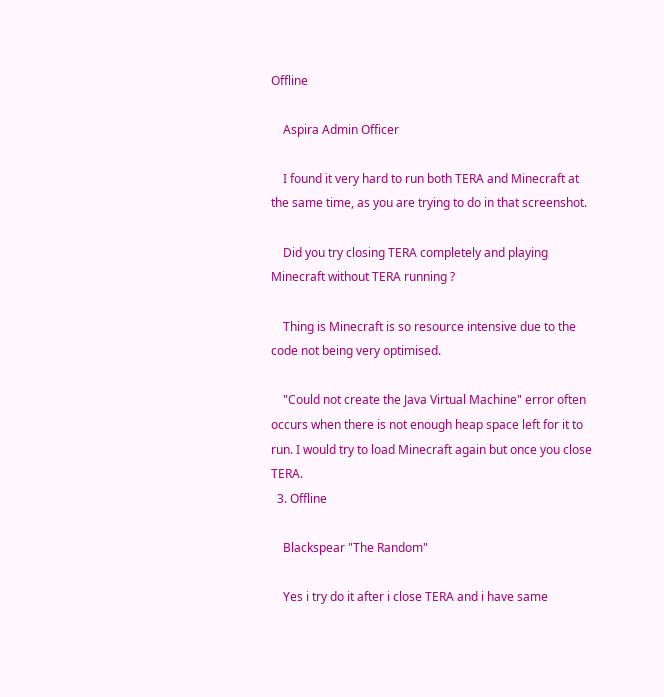Offline

    Aspira Admin Officer

    I found it very hard to run both TERA and Minecraft at the same time, as you are trying to do in that screenshot.

    Did you try closing TERA completely and playing Minecraft without TERA running ?

    Thing is Minecraft is so resource intensive due to the code not being very optimised.

    "Could not create the Java Virtual Machine" error often occurs when there is not enough heap space left for it to run. I would try to load Minecraft again but once you close TERA.
  3. Offline

    Blackspear "The Random"

    Yes i try do it after i close TERA and i have same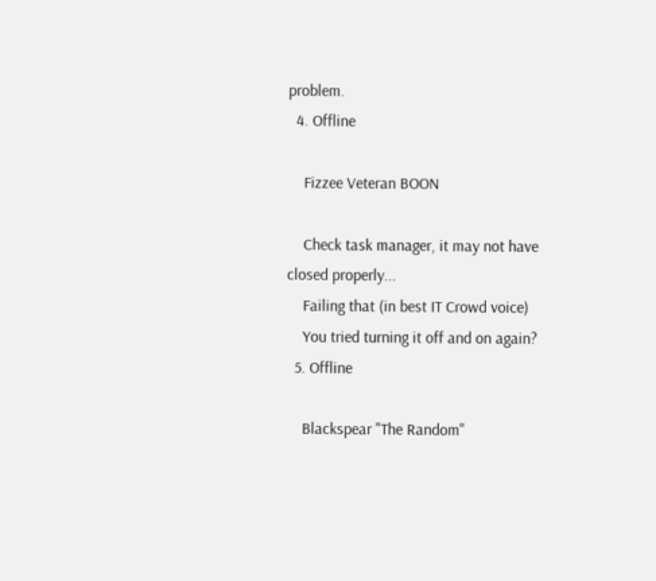problem.
  4. Offline

    Fizzee Veteran BOON

    Check task manager, it may not have closed properly...
    Failing that (in best IT Crowd voice)
    You tried turning it off and on again?
  5. Offline

    Blackspear "The Random"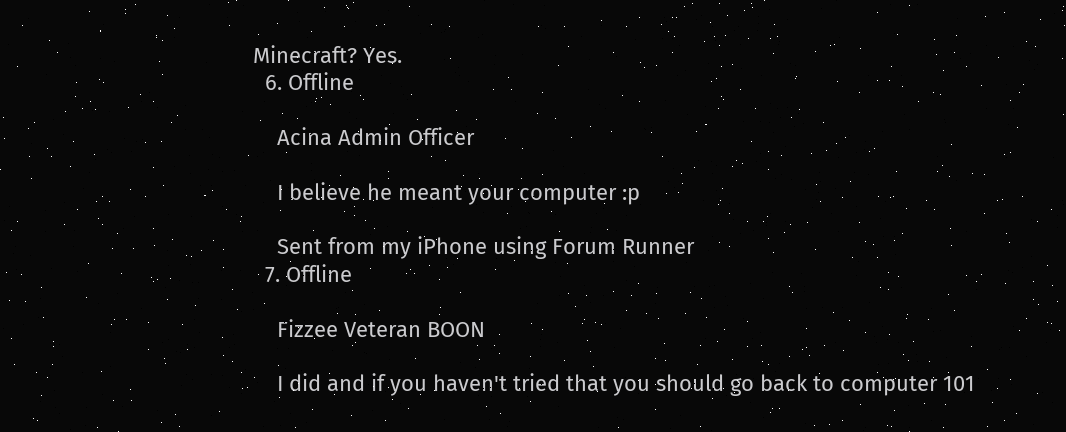Minecraft? Yes.
  6. Offline

    Acina Admin Officer

    I believe he meant your computer :p

    Sent from my iPhone using Forum Runner
  7. Offline

    Fizzee Veteran BOON

    I did and if you haven't tried that you should go back to computer 101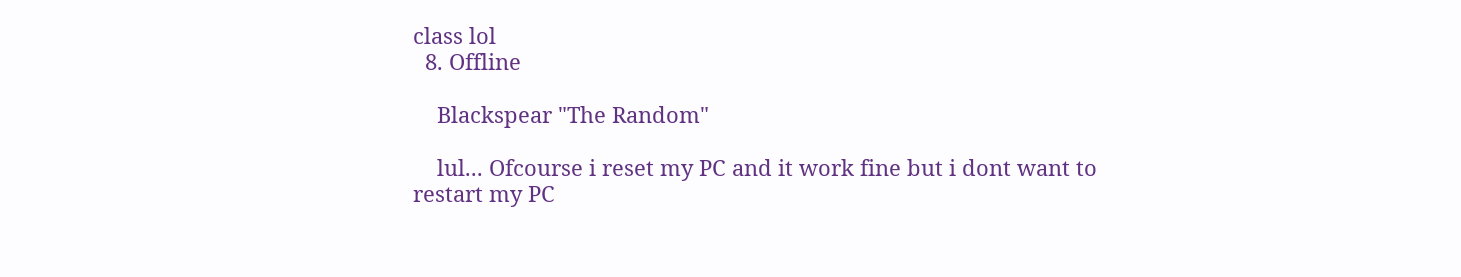class lol
  8. Offline

    Blackspear "The Random"

    lul... Ofcourse i reset my PC and it work fine but i dont want to restart my PC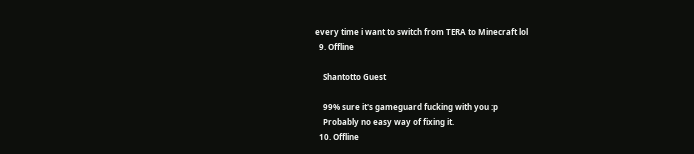every time i want to switch from TERA to Minecraft lol
  9. Offline

    Shantotto Guest

    99% sure it's gameguard fucking with you :p
    Probably no easy way of fixing it.
  10. Offline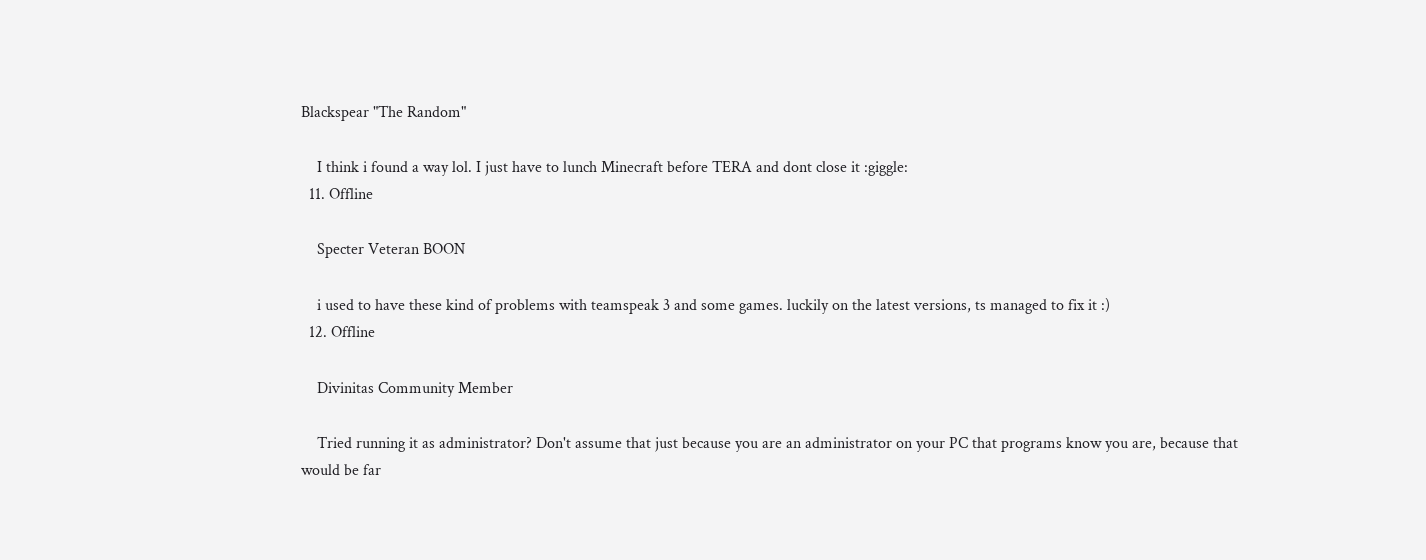Blackspear "The Random"

    I think i found a way lol. I just have to lunch Minecraft before TERA and dont close it :giggle:
  11. Offline

    Specter Veteran BOON

    i used to have these kind of problems with teamspeak 3 and some games. luckily on the latest versions, ts managed to fix it :)
  12. Offline

    Divinitas Community Member

    Tried running it as administrator? Don't assume that just because you are an administrator on your PC that programs know you are, because that would be far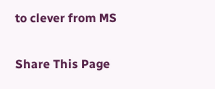to clever from MS

Share This Page